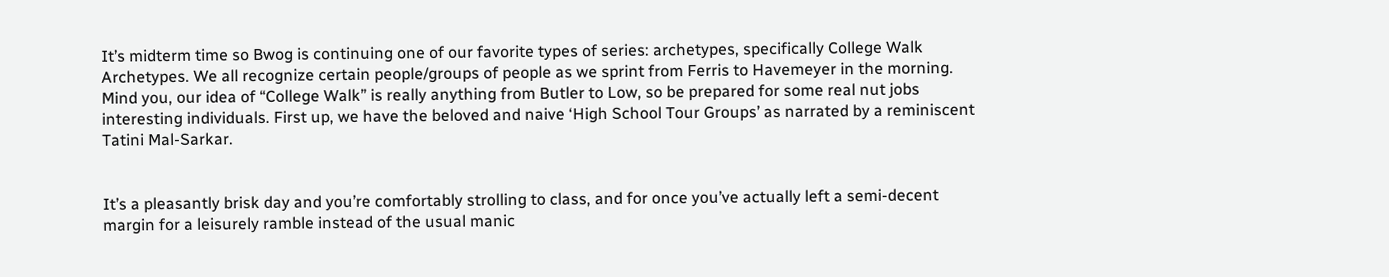It’s midterm time so Bwog is continuing one of our favorite types of series: archetypes, specifically College Walk Archetypes. We all recognize certain people/groups of people as we sprint from Ferris to Havemeyer in the morning. Mind you, our idea of “College Walk” is really anything from Butler to Low, so be prepared for some real nut jobs interesting individuals. First up, we have the beloved and naive ‘High School Tour Groups’ as narrated by a reminiscent Tatini Mal-Sarkar.


It’s a pleasantly brisk day and you’re comfortably strolling to class, and for once you’ve actually left a semi-decent margin for a leisurely ramble instead of the usual manic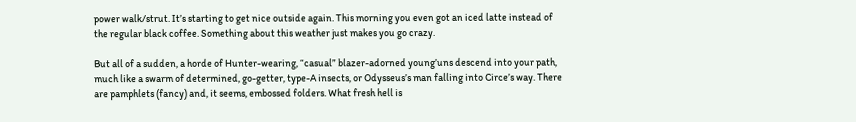power walk/strut. It’s starting to get nice outside again. This morning you even got an iced latte instead of the regular black coffee. Something about this weather just makes you go crazy.

But all of a sudden, a horde of Hunter-wearing, “casual” blazer-adorned young’uns descend into your path, much like a swarm of determined, go-getter, type-A insects, or Odysseus’s man falling into Circe’s way. There are pamphlets (fancy) and, it seems, embossed folders. What fresh hell is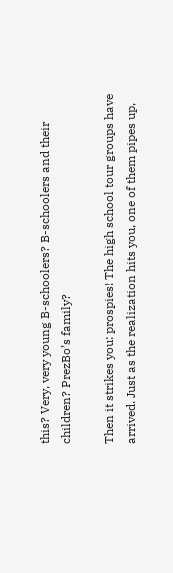this? Very, very young B-schoolers? B-schoolers and their children? PrezBo’s family?

Then it strikes you: prospies! The high school tour groups have arrived. Just as the realization hits you, one of them pipes up,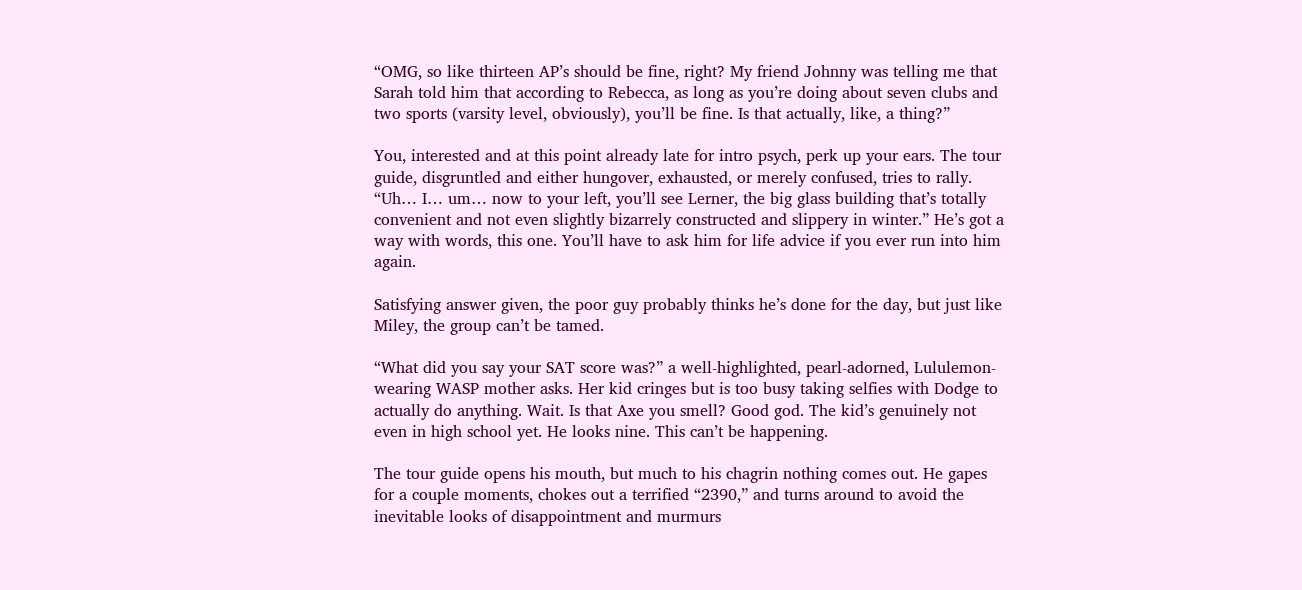“OMG, so like thirteen AP’s should be fine, right? My friend Johnny was telling me that Sarah told him that according to Rebecca, as long as you’re doing about seven clubs and two sports (varsity level, obviously), you’ll be fine. Is that actually, like, a thing?”

You, interested and at this point already late for intro psych, perk up your ears. The tour guide, disgruntled and either hungover, exhausted, or merely confused, tries to rally. “Uh… I… um… now to your left, you’ll see Lerner, the big glass building that’s totally convenient and not even slightly bizarrely constructed and slippery in winter.” He’s got a way with words, this one. You’ll have to ask him for life advice if you ever run into him again.

Satisfying answer given, the poor guy probably thinks he’s done for the day, but just like Miley, the group can’t be tamed.

“What did you say your SAT score was?” a well-highlighted, pearl-adorned, Lululemon-wearing WASP mother asks. Her kid cringes but is too busy taking selfies with Dodge to actually do anything. Wait. Is that Axe you smell? Good god. The kid’s genuinely not even in high school yet. He looks nine. This can’t be happening.

The tour guide opens his mouth, but much to his chagrin nothing comes out. He gapes for a couple moments, chokes out a terrified “2390,” and turns around to avoid the inevitable looks of disappointment and murmurs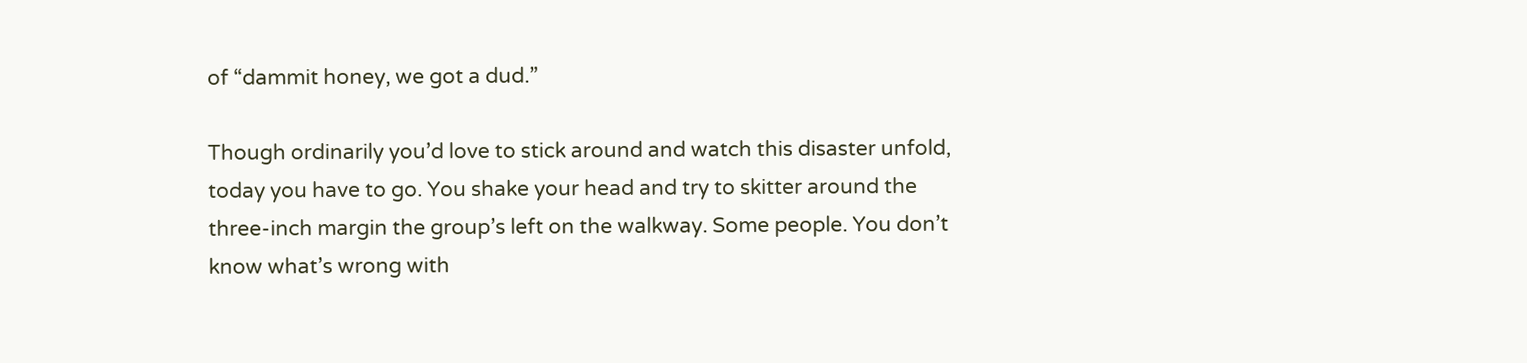of “dammit honey, we got a dud.”

Though ordinarily you’d love to stick around and watch this disaster unfold, today you have to go. You shake your head and try to skitter around the three-inch margin the group’s left on the walkway. Some people. You don’t know what’s wrong with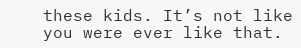these kids. It’s not like you were ever like that.